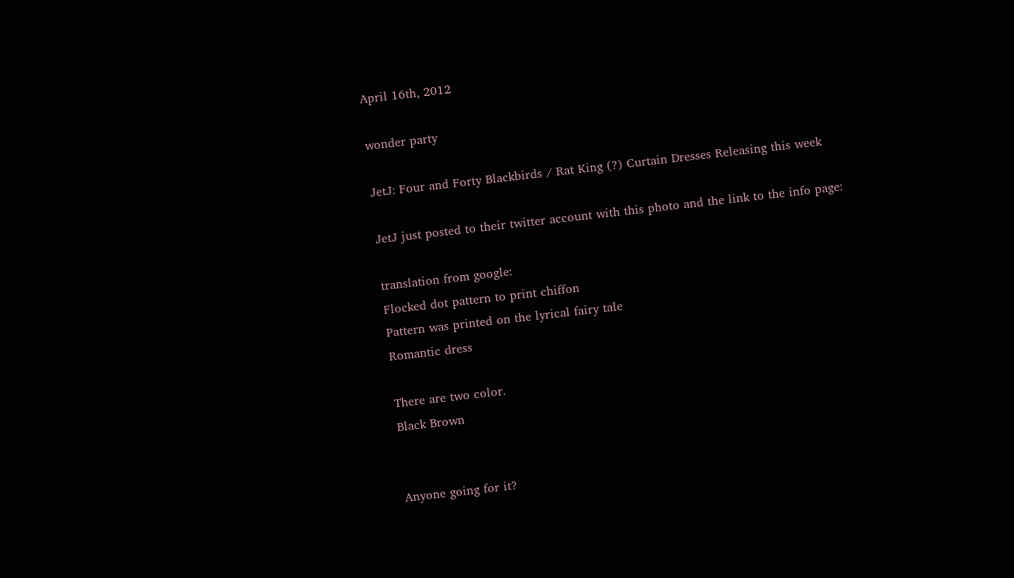April 16th, 2012

wonder party

JetJ: Four and Forty Blackbirds / Rat King (?) Curtain Dresses Releasing this week

JetJ just posted to their twitter account with this photo and the link to the info page:

translation from google:
Flocked dot pattern to print chiffon
Pattern was printed on the lyrical fairy tale
Romantic dress

There are two color.
Black Brown


Anyone going for it?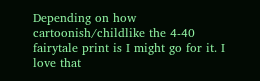Depending on how cartoonish/childlike the 4-40 fairytale print is I might go for it. I love that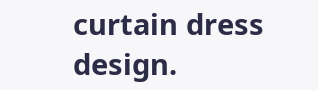curtain dress design.